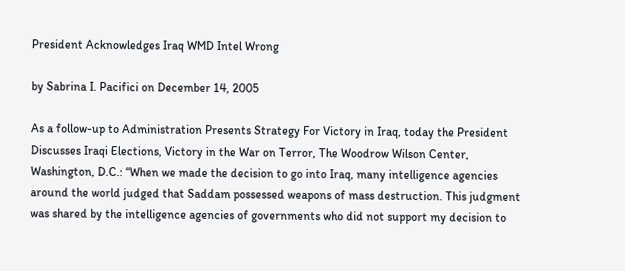President Acknowledges Iraq WMD Intel Wrong

by Sabrina I. Pacifici on December 14, 2005

As a follow-up to Administration Presents Strategy For Victory in Iraq, today the President Discusses Iraqi Elections, Victory in the War on Terror, The Woodrow Wilson Center, Washington, D.C.: “When we made the decision to go into Iraq, many intelligence agencies around the world judged that Saddam possessed weapons of mass destruction. This judgment was shared by the intelligence agencies of governments who did not support my decision to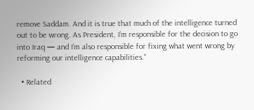remove Saddam. And it is true that much of the intelligence turned out to be wrong. As President, I’m responsible for the decision to go into Iraq — and I’m also responsible for fixing what went wrong by reforming our intelligence capabilities.”

  • Related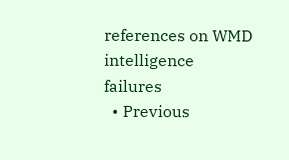references on WMD intelligence failures
  • Previous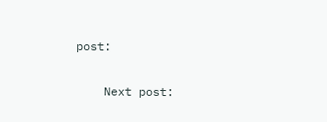post:

    Next post: